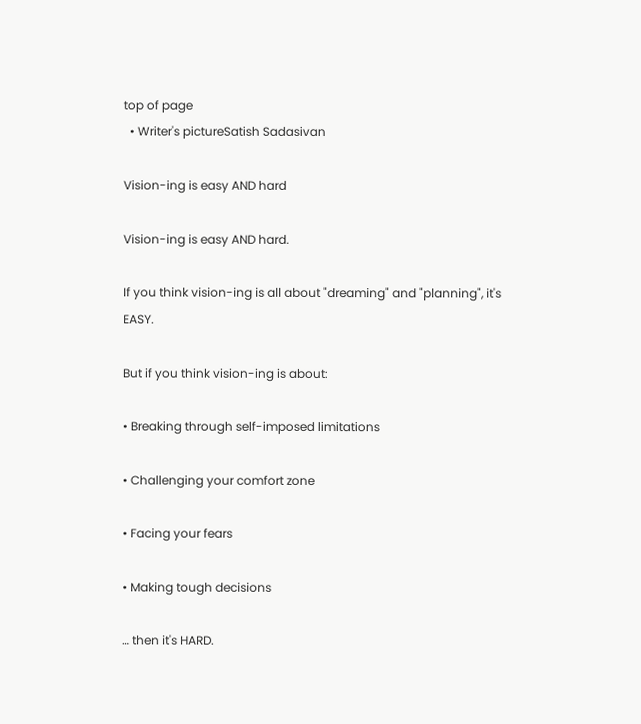top of page
  • Writer's pictureSatish Sadasivan

Vision-ing is easy AND hard

Vision-ing is easy AND hard.

If you think vision-ing is all about "dreaming" and "planning", it's EASY.

But if you think vision-ing is about:

• Breaking through self-imposed limitations

• Challenging your comfort zone

• Facing your fears

• Making tough decisions

… then it's HARD.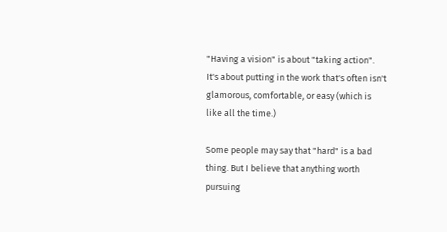"Having a vision" is about "taking action". It's about putting in the work that's often isn't glamorous, comfortable, or easy (which is like all the time.)

Some people may say that "hard" is a bad thing. But I believe that anything worth pursuing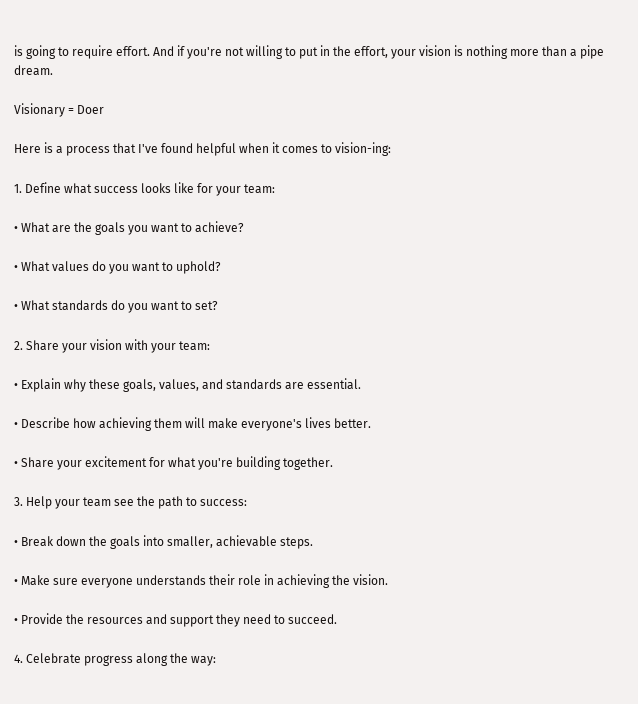is going to require effort. And if you're not willing to put in the effort, your vision is nothing more than a pipe dream.

Visionary = Doer

Here is a process that I've found helpful when it comes to vision-ing:

1. Define what success looks like for your team:

• What are the goals you want to achieve?

• What values do you want to uphold?

• What standards do you want to set?

2. Share your vision with your team:

• Explain why these goals, values, and standards are essential.

• Describe how achieving them will make everyone's lives better.

• Share your excitement for what you're building together.

3. Help your team see the path to success:

• Break down the goals into smaller, achievable steps.

• Make sure everyone understands their role in achieving the vision.

• Provide the resources and support they need to succeed.

4. Celebrate progress along the way: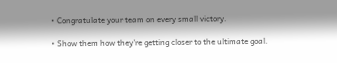• Congratulate your team on every small victory.

• Show them how they're getting closer to the ultimate goal.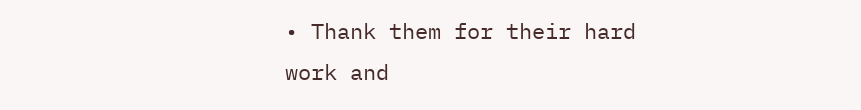• Thank them for their hard work and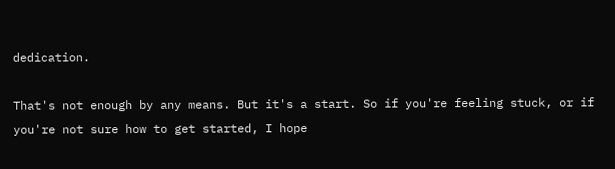dedication.

That's not enough by any means. But it's a start. So if you're feeling stuck, or if you're not sure how to get started, I hope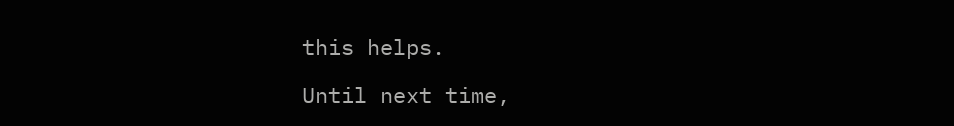this helps.

Until next time,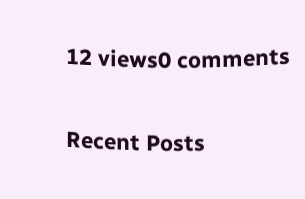12 views0 comments

Recent Posts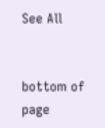See All


bottom of page